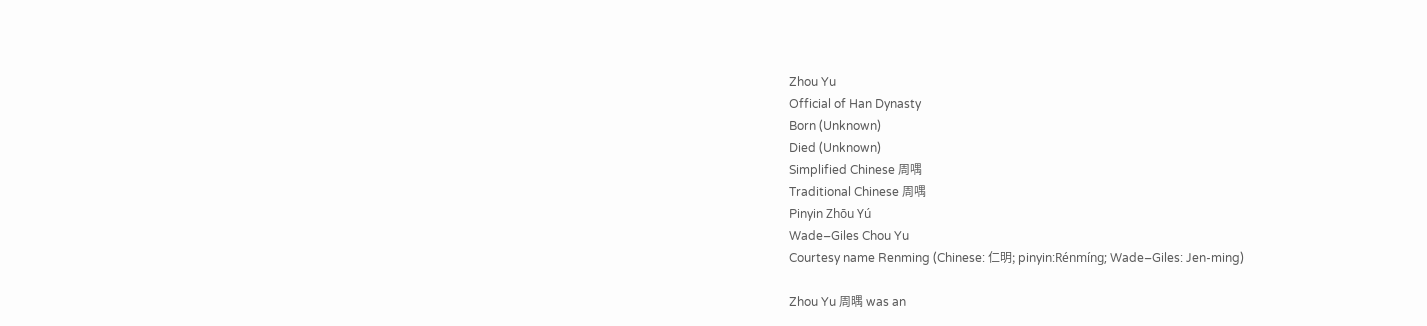Zhou Yu
Official of Han Dynasty
Born (Unknown)
Died (Unknown)
Simplified Chinese 周喁
Traditional Chinese 周喁
Pinyin Zhōu Yú
Wade–Giles Chou Yu
Courtesy name Renming (Chinese: 仁明; pinyin:Rénmíng; Wade–Giles: Jen-ming)

Zhou Yu 周㬂 was an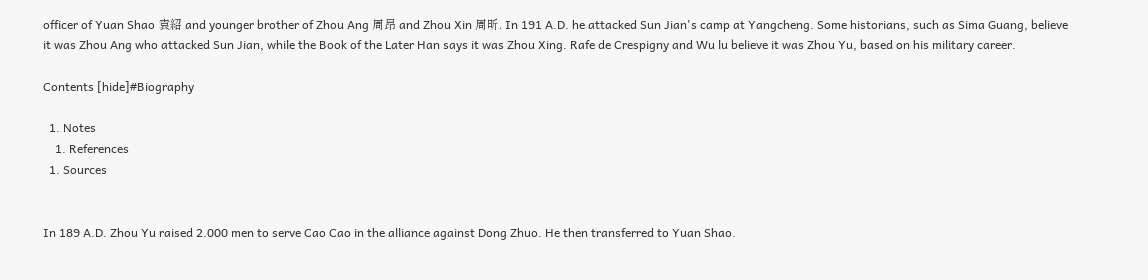officer of Yuan Shao 袁紹 and younger brother of Zhou Ang 周昂 and Zhou Xin 周昕. In 191 A.D. he attacked Sun Jian's camp at Yangcheng. Some historians, such as Sima Guang, believe it was Zhou Ang who attacked Sun Jian, while the Book of the Later Han says it was Zhou Xing. Rafe de Crespigny and Wu lu believe it was Zhou Yu, based on his military career.

Contents [hide]#Biography

  1. Notes
    1. References
  1. Sources


In 189 A.D. Zhou Yu raised 2.000 men to serve Cao Cao in the alliance against Dong Zhuo. He then transferred to Yuan Shao.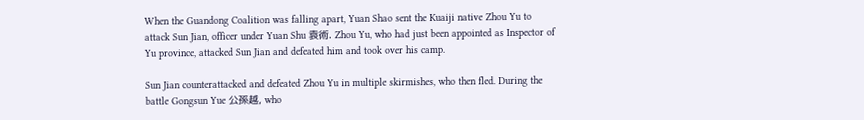When the Guandong Coalition was falling apart, Yuan Shao sent the Kuaiji native Zhou Yu to attack Sun Jian, officer under Yuan Shu 袁術. Zhou Yu, who had just been appointed as Inspector of Yu province, attacked Sun Jian and defeated him and took over his camp.

Sun Jian counterattacked and defeated Zhou Yu in multiple skirmishes, who then fled. During the battle Gongsun Yue 公孫越, who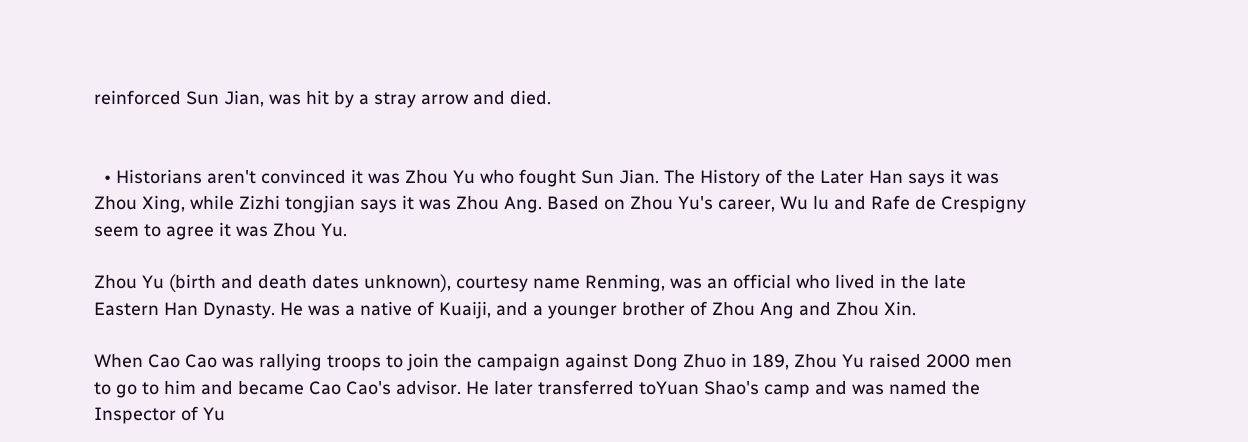reinforced Sun Jian, was hit by a stray arrow and died.


  • Historians aren't convinced it was Zhou Yu who fought Sun Jian. The History of the Later Han says it was Zhou Xing, while Zizhi tongjian says it was Zhou Ang. Based on Zhou Yu's career, Wu lu and Rafe de Crespigny seem to agree it was Zhou Yu.

Zhou Yu (birth and death dates unknown), courtesy name Renming, was an official who lived in the late Eastern Han Dynasty. He was a native of Kuaiji, and a younger brother of Zhou Ang and Zhou Xin.

When Cao Cao was rallying troops to join the campaign against Dong Zhuo in 189, Zhou Yu raised 2000 men to go to him and became Cao Cao's advisor. He later transferred toYuan Shao's camp and was named the Inspector of Yu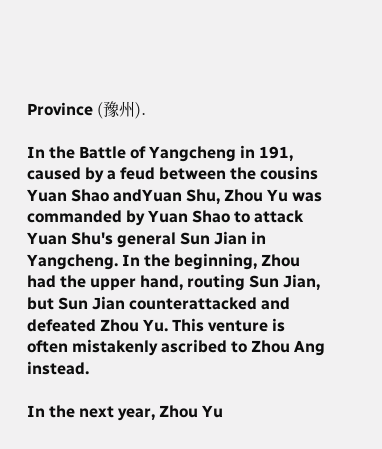Province (豫州).

In the Battle of Yangcheng in 191, caused by a feud between the cousins Yuan Shao andYuan Shu, Zhou Yu was commanded by Yuan Shao to attack Yuan Shu's general Sun Jian in Yangcheng. In the beginning, Zhou had the upper hand, routing Sun Jian, but Sun Jian counterattacked and defeated Zhou Yu. This venture is often mistakenly ascribed to Zhou Ang instead.

In the next year, Zhou Yu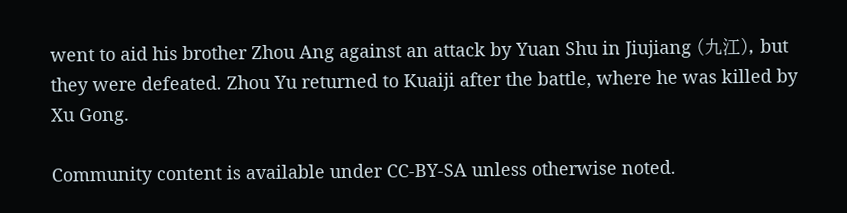went to aid his brother Zhou Ang against an attack by Yuan Shu in Jiujiang (九江), but they were defeated. Zhou Yu returned to Kuaiji after the battle, where he was killed by Xu Gong.

Community content is available under CC-BY-SA unless otherwise noted.